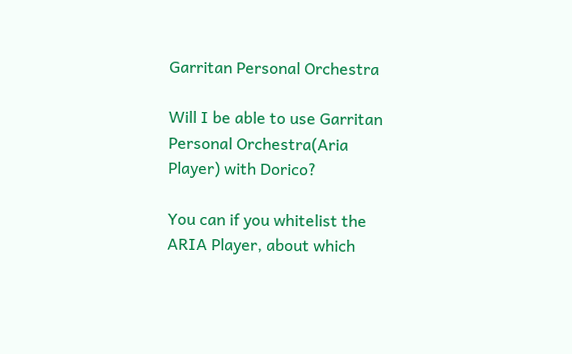Garritan Personal Orchestra

Will I be able to use Garritan Personal Orchestra(Aria Player) with Dorico?

You can if you whitelist the ARIA Player, about which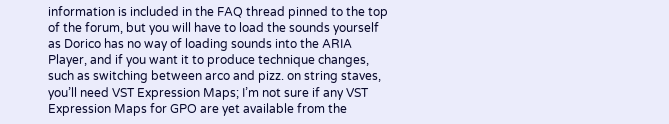information is included in the FAQ thread pinned to the top of the forum, but you will have to load the sounds yourself as Dorico has no way of loading sounds into the ARIA Player, and if you want it to produce technique changes, such as switching between arco and pizz. on string staves, you’ll need VST Expression Maps; I’m not sure if any VST Expression Maps for GPO are yet available from the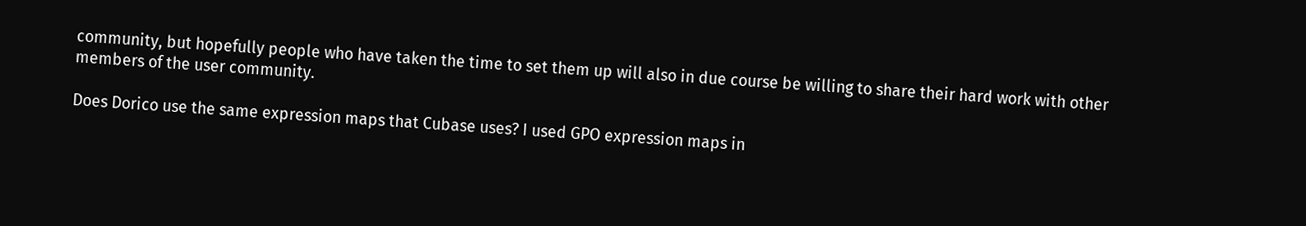community, but hopefully people who have taken the time to set them up will also in due course be willing to share their hard work with other members of the user community.

Does Dorico use the same expression maps that Cubase uses? I used GPO expression maps in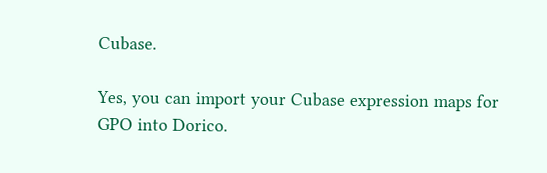Cubase.

Yes, you can import your Cubase expression maps for GPO into Dorico.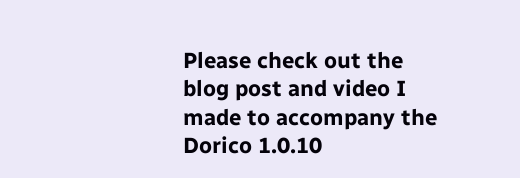Please check out the blog post and video I made to accompany the Dorico 1.0.10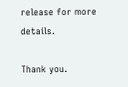release for more details.

Thank you.